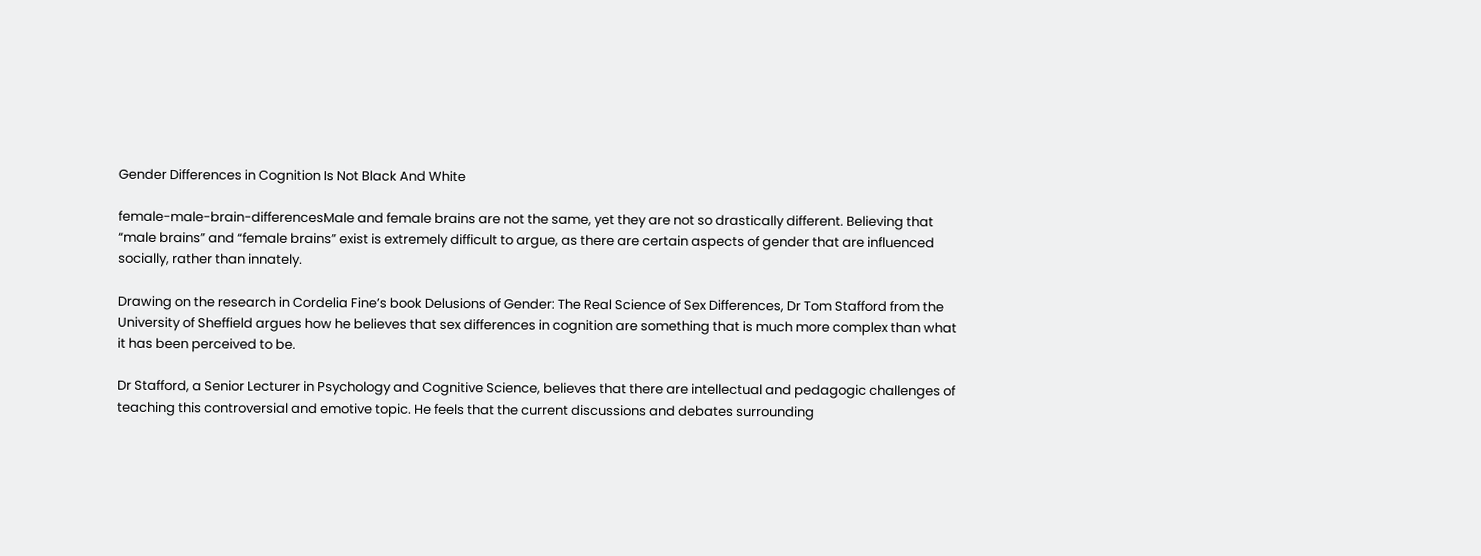Gender Differences in Cognition Is Not Black And White

female-male-brain-differencesMale and female brains are not the same, yet they are not so drastically different. Believing that “male brains” and “female brains” exist is extremely difficult to argue, as there are certain aspects of gender that are influenced socially, rather than innately.

Drawing on the research in Cordelia Fine’s book Delusions of Gender: The Real Science of Sex Differences, Dr Tom Stafford from the University of Sheffield argues how he believes that sex differences in cognition are something that is much more complex than what it has been perceived to be.

Dr Stafford, a Senior Lecturer in Psychology and Cognitive Science, believes that there are intellectual and pedagogic challenges of teaching this controversial and emotive topic. He feels that the current discussions and debates surrounding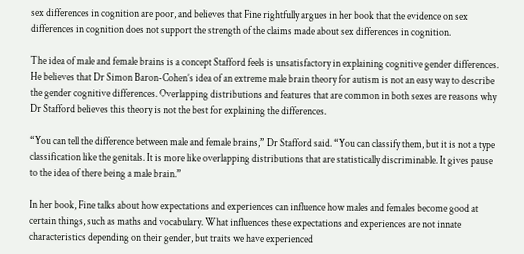sex differences in cognition are poor, and believes that Fine rightfully argues in her book that the evidence on sex differences in cognition does not support the strength of the claims made about sex differences in cognition.

The idea of male and female brains is a concept Stafford feels is unsatisfactory in explaining cognitive gender differences. He believes that Dr Simon Baron-Cohen’s idea of an extreme male brain theory for autism is not an easy way to describe the gender cognitive differences. Overlapping distributions and features that are common in both sexes are reasons why Dr Stafford believes this theory is not the best for explaining the differences.

“You can tell the difference between male and female brains,” Dr Stafford said. “You can classify them, but it is not a type classification like the genitals. It is more like overlapping distributions that are statistically discriminable. It gives pause to the idea of there being a male brain.”

In her book, Fine talks about how expectations and experiences can influence how males and females become good at certain things, such as maths and vocabulary. What influences these expectations and experiences are not innate characteristics depending on their gender, but traits we have experienced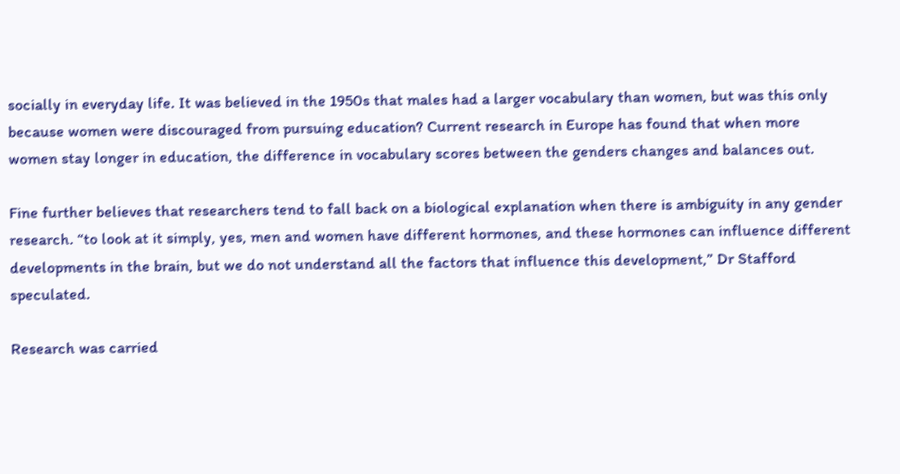socially in everyday life. It was believed in the 1950s that males had a larger vocabulary than women, but was this only because women were discouraged from pursuing education? Current research in Europe has found that when more women stay longer in education, the difference in vocabulary scores between the genders changes and balances out.

Fine further believes that researchers tend to fall back on a biological explanation when there is ambiguity in any gender research. “to look at it simply, yes, men and women have different hormones, and these hormones can influence different developments in the brain, but we do not understand all the factors that influence this development,” Dr Stafford speculated.

Research was carried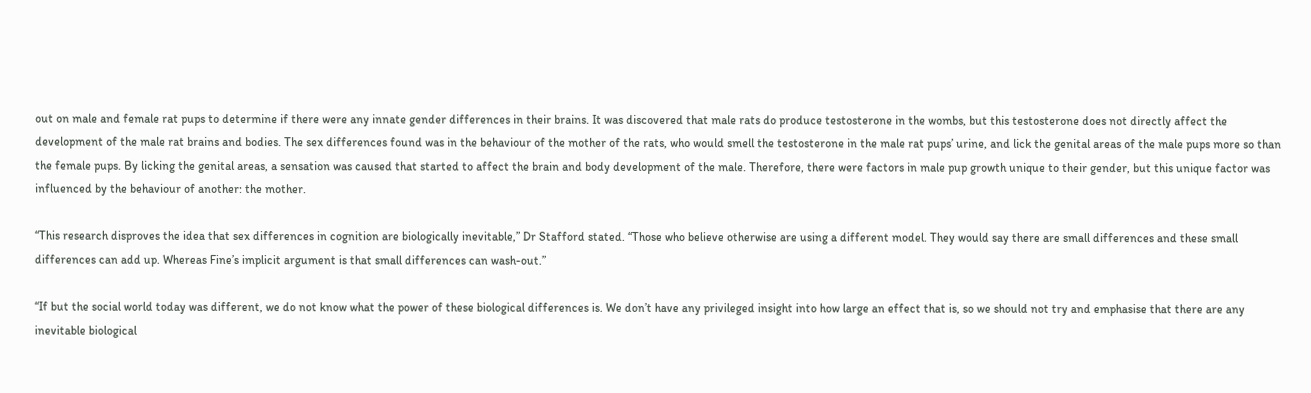out on male and female rat pups to determine if there were any innate gender differences in their brains. It was discovered that male rats do produce testosterone in the wombs, but this testosterone does not directly affect the development of the male rat brains and bodies. The sex differences found was in the behaviour of the mother of the rats, who would smell the testosterone in the male rat pups’ urine, and lick the genital areas of the male pups more so than the female pups. By licking the genital areas, a sensation was caused that started to affect the brain and body development of the male. Therefore, there were factors in male pup growth unique to their gender, but this unique factor was influenced by the behaviour of another: the mother.

“This research disproves the idea that sex differences in cognition are biologically inevitable,” Dr Stafford stated. “Those who believe otherwise are using a different model. They would say there are small differences and these small differences can add up. Whereas Fine’s implicit argument is that small differences can wash-out.”

“If but the social world today was different, we do not know what the power of these biological differences is. We don’t have any privileged insight into how large an effect that is, so we should not try and emphasise that there are any inevitable biological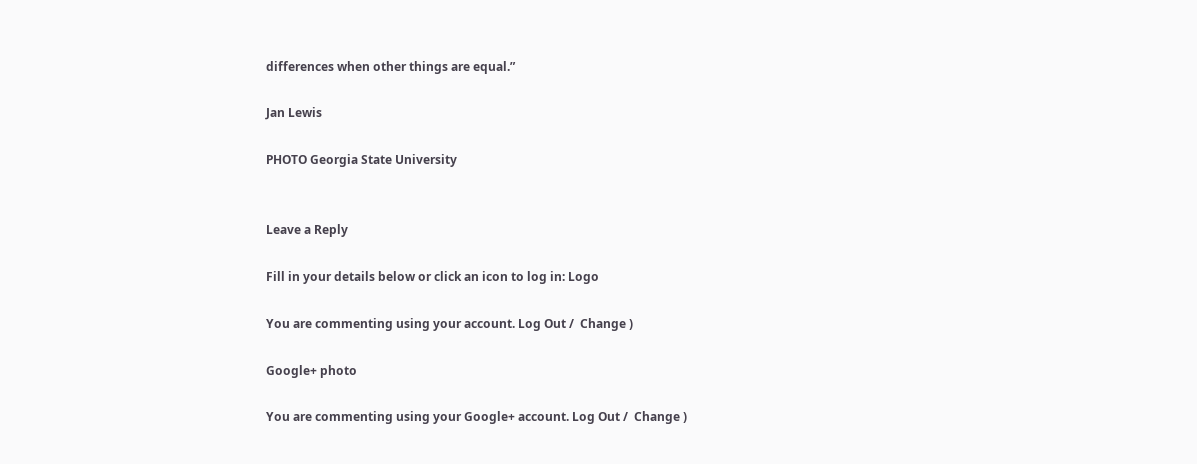differences when other things are equal.”

Jan Lewis

PHOTO Georgia State University


Leave a Reply

Fill in your details below or click an icon to log in: Logo

You are commenting using your account. Log Out /  Change )

Google+ photo

You are commenting using your Google+ account. Log Out /  Change )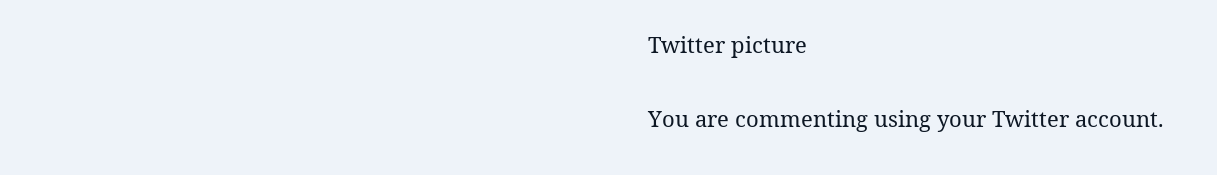Twitter picture

You are commenting using your Twitter account.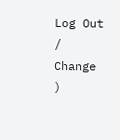Log Out /  Change )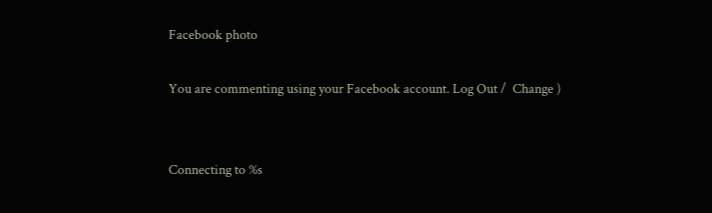Facebook photo

You are commenting using your Facebook account. Log Out /  Change )


Connecting to %s